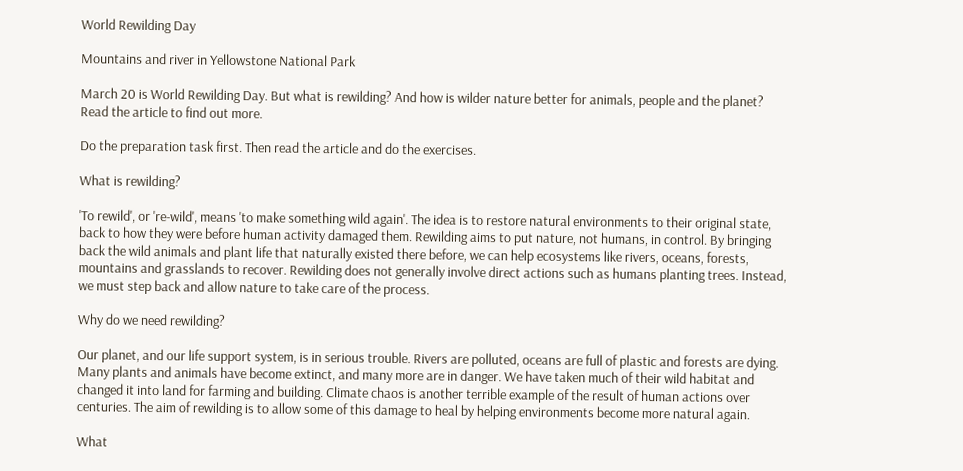World Rewilding Day

Mountains and river in Yellowstone National Park

March 20 is World Rewilding Day. But what is rewilding? And how is wilder nature better for animals, people and the planet? Read the article to find out more.

Do the preparation task first. Then read the article and do the exercises.

What is rewilding?

'To rewild', or 're-wild', means 'to make something wild again'. The idea is to restore natural environments to their original state, back to how they were before human activity damaged them. Rewilding aims to put nature, not humans, in control. By bringing back the wild animals and plant life that naturally existed there before, we can help ecosystems like rivers, oceans, forests, mountains and grasslands to recover. Rewilding does not generally involve direct actions such as humans planting trees. Instead, we must step back and allow nature to take care of the process.

Why do we need rewilding?

Our planet, and our life support system, is in serious trouble. Rivers are polluted, oceans are full of plastic and forests are dying. Many plants and animals have become extinct, and many more are in danger. We have taken much of their wild habitat and changed it into land for farming and building. Climate chaos is another terrible example of the result of human actions over centuries. The aim of rewilding is to allow some of this damage to heal by helping environments become more natural again.

What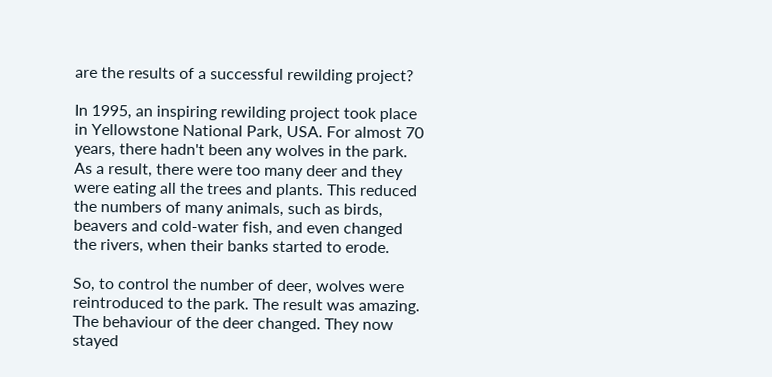are the results of a successful rewilding project?

In 1995, an inspiring rewilding project took place in Yellowstone National Park, USA. For almost 70 years, there hadn't been any wolves in the park. As a result, there were too many deer and they were eating all the trees and plants. This reduced the numbers of many animals, such as birds, beavers and cold-water fish, and even changed the rivers, when their banks started to erode.

So, to control the number of deer, wolves were reintroduced to the park. The result was amazing. The behaviour of the deer changed. They now stayed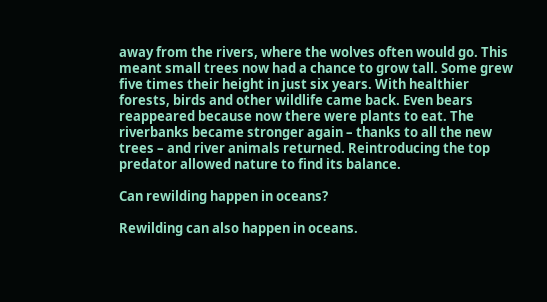away from the rivers, where the wolves often would go. This meant small trees now had a chance to grow tall. Some grew five times their height in just six years. With healthier forests, birds and other wildlife came back. Even bears reappeared because now there were plants to eat. The riverbanks became stronger again – thanks to all the new trees – and river animals returned. Reintroducing the top predator allowed nature to find its balance.

Can rewilding happen in oceans?

Rewilding can also happen in oceans.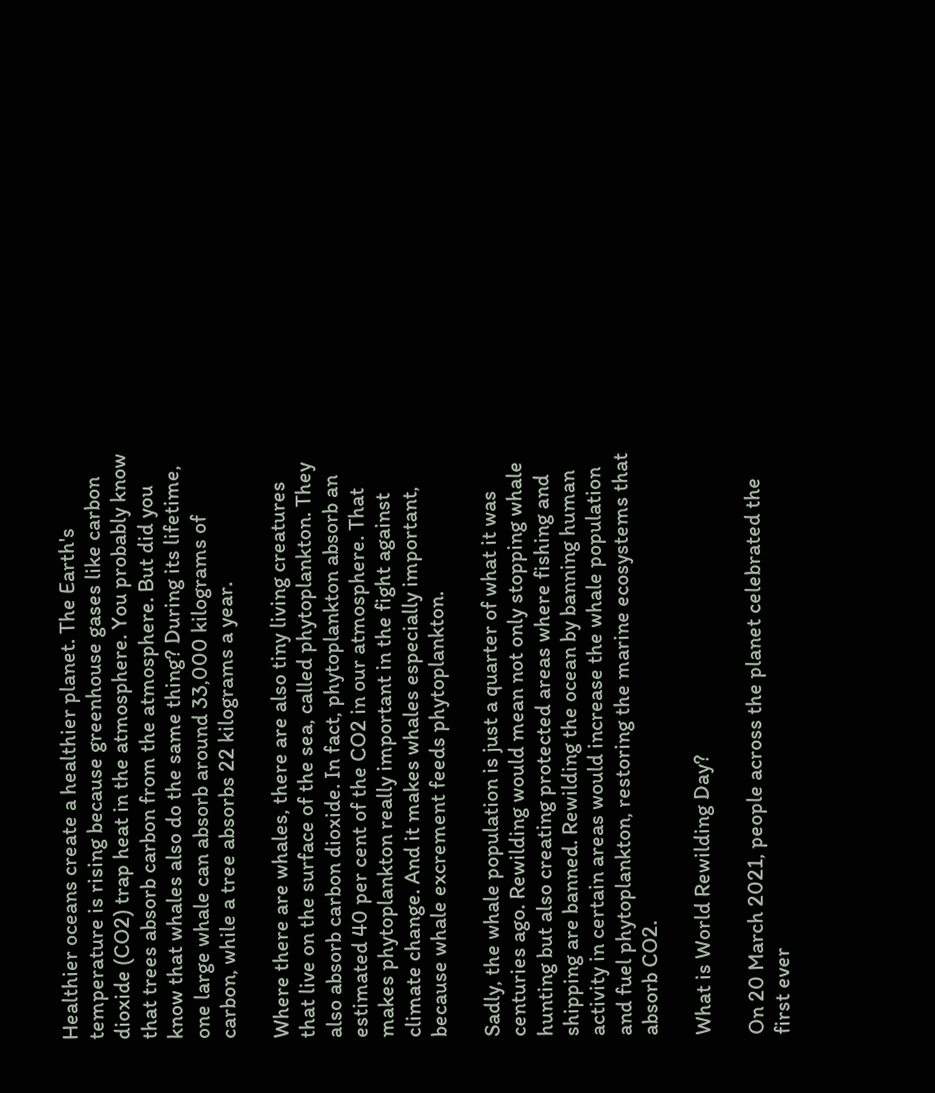Healthier oceans create a healthier planet. The Earth's temperature is rising because greenhouse gases like carbon dioxide (CO2) trap heat in the atmosphere. You probably know that trees absorb carbon from the atmosphere. But did you know that whales also do the same thing? During its lifetime, one large whale can absorb around 33,000 kilograms of carbon, while a tree absorbs 22 kilograms a year.

Where there are whales, there are also tiny living creatures that live on the surface of the sea, called phytoplankton. They also absorb carbon dioxide. In fact, phytoplankton absorb an estimated 40 per cent of the CO2 in our atmosphere. That makes phytoplankton really important in the fight against climate change. And it makes whales especially important, because whale excrement feeds phytoplankton.

Sadly, the whale population is just a quarter of what it was centuries ago. Rewilding would mean not only stopping whale hunting but also creating protected areas where fishing and shipping are banned. Rewilding the ocean by banning human activity in certain areas would increase the whale population and fuel phytoplankton, restoring the marine ecosystems that absorb CO2.

What is World Rewilding Day?

On 20 March 2021, people across the planet celebrated the first ever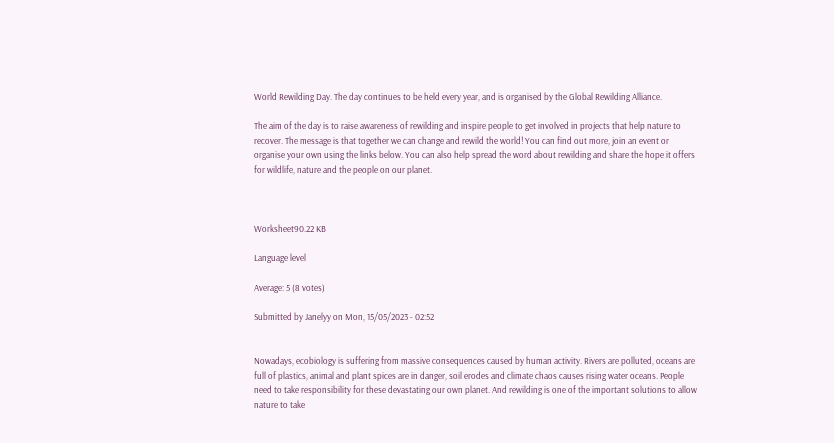World Rewilding Day. The day continues to be held every year, and is organised by the Global Rewilding Alliance.

The aim of the day is to raise awareness of rewilding and inspire people to get involved in projects that help nature to recover. The message is that together we can change and rewild the world! You can find out more, join an event or organise your own using the links below. You can also help spread the word about rewilding and share the hope it offers for wildlife, nature and the people on our planet.



Worksheet90.22 KB

Language level

Average: 5 (8 votes)

Submitted by Janelyy on Mon, 15/05/2023 - 02:52


Nowadays, ecobiology is suffering from massive consequences caused by human activity. Rivers are polluted, oceans are full of plastics, animal and plant spices are in danger, soil erodes and climate chaos causes rising water oceans. People need to take responsibility for these devastating our own planet. And rewilding is one of the important solutions to allow nature to take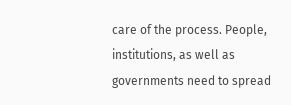care of the process. People, institutions, as well as governments need to spread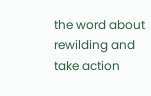the word about rewilding and take action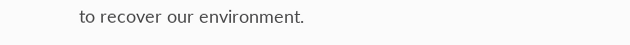to recover our environment.